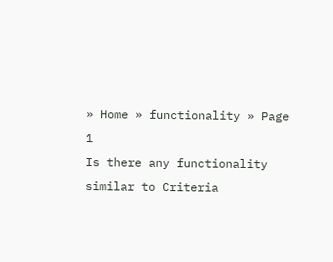» Home » functionality » Page 1
Is there any functionality similar to Criteria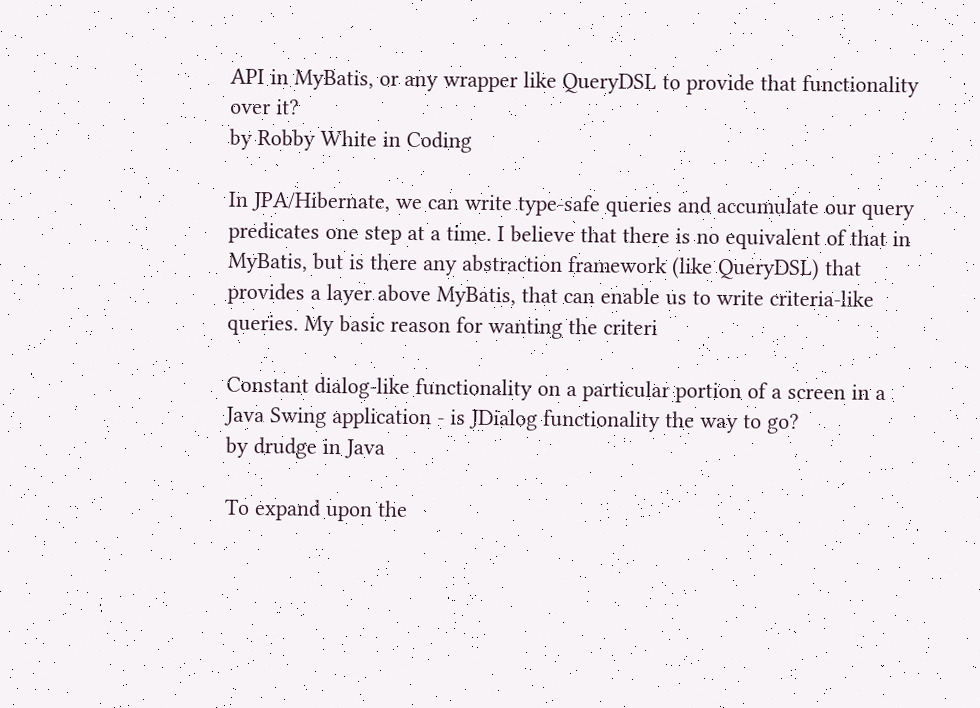API in MyBatis, or any wrapper like QueryDSL to provide that functionality over it?
by Robby White in Coding

In JPA/Hibernate, we can write type-safe queries and accumulate our query predicates one step at a time. I believe that there is no equivalent of that in MyBatis, but is there any abstraction framework (like QueryDSL) that provides a layer above MyBatis, that can enable us to write criteria-like queries. My basic reason for wanting the criteri

Constant dialog-like functionality on a particular portion of a screen in a Java Swing application - is JDialog functionality the way to go?
by drudge in Java

To expand upon the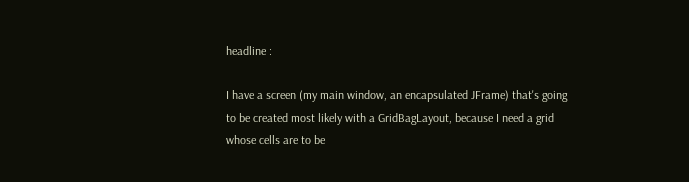headline :

I have a screen (my main window, an encapsulated JFrame) that's going to be created most likely with a GridBagLayout, because I need a grid whose cells are to be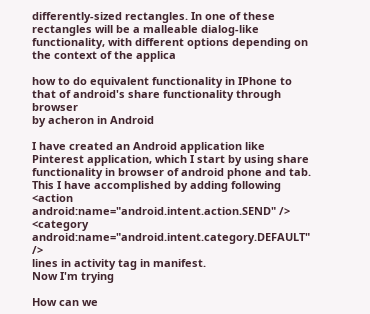differently-sized rectangles. In one of these rectangles will be a malleable dialog-like functionality, with different options depending on the context of the applica

how to do equivalent functionality in IPhone to that of android's share functionality through browser
by acheron in Android

I have created an Android application like Pinterest application, which I start by using share functionality in browser of android phone and tab. This I have accomplished by adding following
<action android:name="android.intent.action.SEND" />
<category android:name="android.intent.category.DEFAULT" />
lines in activity tag in manifest.
Now I'm trying

How can we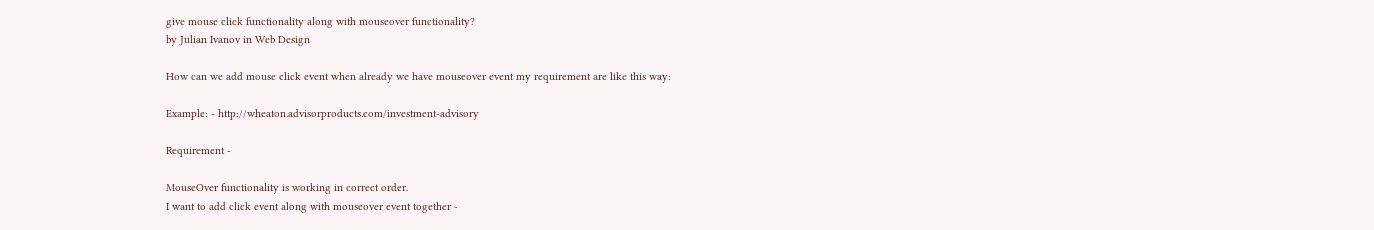give mouse click functionality along with mouseover functionality?
by Julian Ivanov in Web Design

How can we add mouse click event when already we have mouseover event my requirement are like this way:

Example: - http://wheaton.advisorproducts.com/investment-advisory

Requirement -

MouseOver functionality is working in correct order.
I want to add click event along with mouseover event together -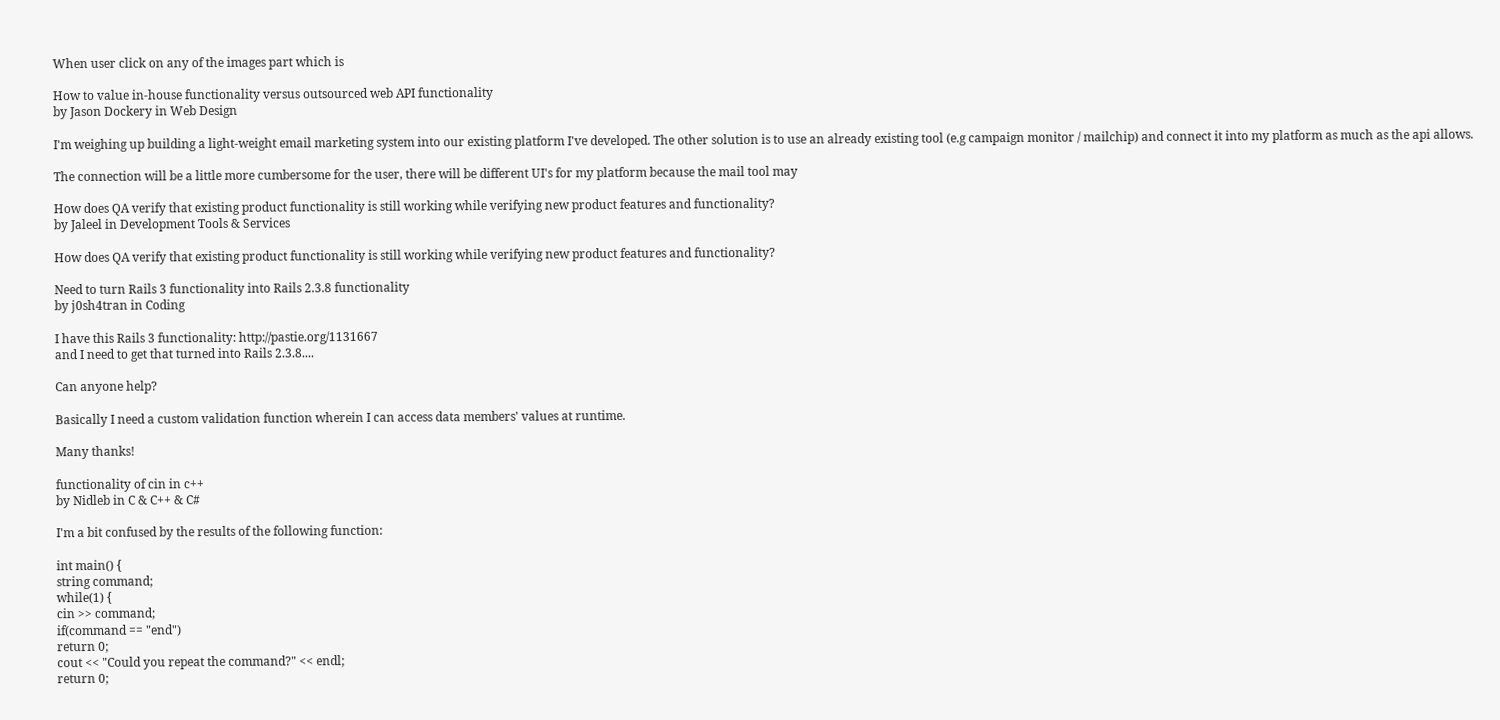When user click on any of the images part which is

How to value in-house functionality versus outsourced web API functionality
by Jason Dockery in Web Design

I'm weighing up building a light-weight email marketing system into our existing platform I've developed. The other solution is to use an already existing tool (e.g campaign monitor / mailchip) and connect it into my platform as much as the api allows.

The connection will be a little more cumbersome for the user, there will be different UI's for my platform because the mail tool may

How does QA verify that existing product functionality is still working while verifying new product features and functionality?
by Jaleel in Development Tools & Services

How does QA verify that existing product functionality is still working while verifying new product features and functionality?

Need to turn Rails 3 functionality into Rails 2.3.8 functionality
by j0sh4tran in Coding

I have this Rails 3 functionality: http://pastie.org/1131667
and I need to get that turned into Rails 2.3.8....

Can anyone help?

Basically I need a custom validation function wherein I can access data members' values at runtime.

Many thanks!

functionality of cin in c++
by Nidleb in C & C++ & C#

I'm a bit confused by the results of the following function:

int main() {
string command;
while(1) {
cin >> command;
if(command == "end")
return 0;
cout << "Could you repeat the command?" << endl;
return 0;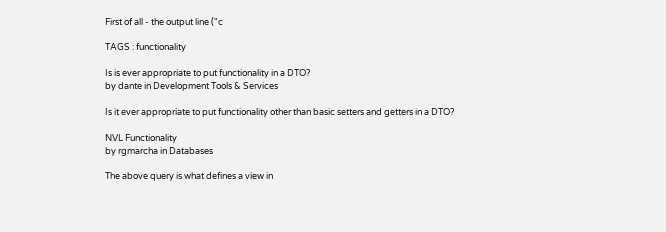First of all - the output line ("c

TAGS : functionality

Is is ever appropriate to put functionality in a DTO?
by dante in Development Tools & Services

Is it ever appropriate to put functionality other than basic setters and getters in a DTO?

NVL Functionality
by rgmarcha in Databases

The above query is what defines a view in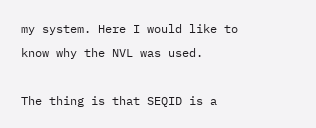my system. Here I would like to know why the NVL was used.

The thing is that SEQID is a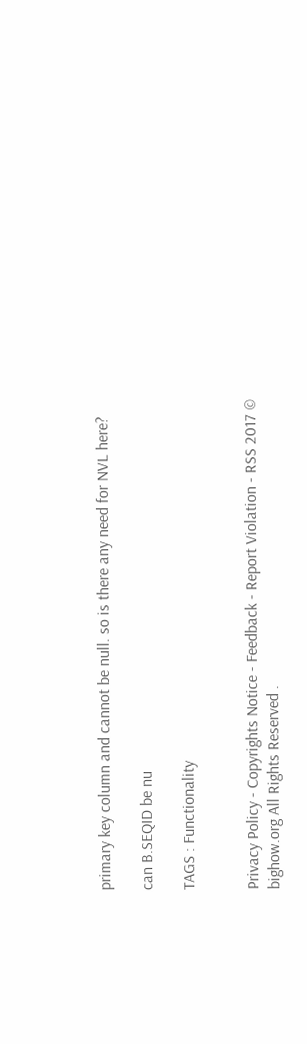primary key column and cannot be null. so is there any need for NVL here?

can B.SEQID be nu

TAGS : Functionality


Privacy Policy - Copyrights Notice - Feedback - Report Violation - RSS 2017 © bighow.org All Rights Reserved .